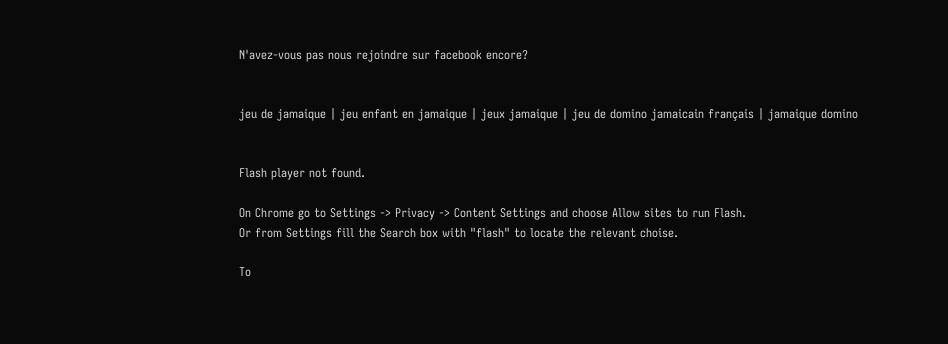N'avez-vous pas nous rejoindre sur facebook encore?


jeu de jamaique | jeu enfant en jamaique | jeux jamaique | jeu de domino jamaicain français | jamaique domino


Flash player not found.

On Chrome go to Settings -> Privacy -> Content Settings and choose Allow sites to run Flash.
Or from Settings fill the Search box with "flash" to locate the relevant choise.

To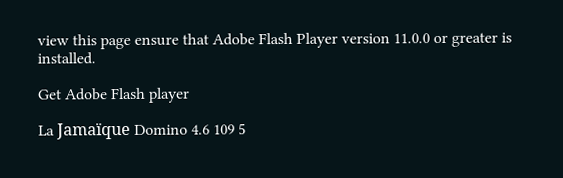view this page ensure that Adobe Flash Player version 11.0.0 or greater is installed.

Get Adobe Flash player

La Jamaïque Domino 4.6 109 5